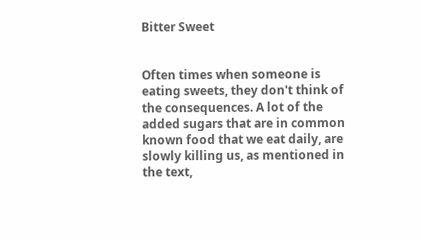Bitter Sweet


Often times when someone is eating sweets, they don't think of the consequences. A lot of the added sugars that are in common known food that we eat daily, are slowly killing us, as mentioned in the text,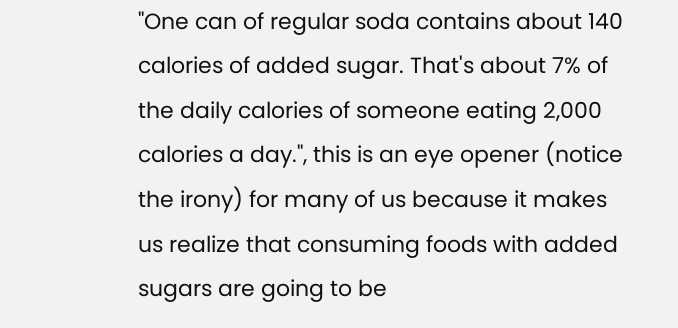"One can of regular soda contains about 140 calories of added sugar. That's about 7% of the daily calories of someone eating 2,000 calories a day.", this is an eye opener (notice the irony) for many of us because it makes us realize that consuming foods with added sugars are going to be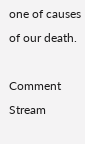one of causes of our death.

Comment Stream